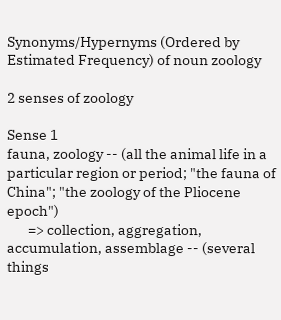Synonyms/Hypernyms (Ordered by Estimated Frequency) of noun zoology

2 senses of zoology

Sense 1
fauna, zoology -- (all the animal life in a particular region or period; "the fauna of China"; "the zoology of the Pliocene epoch")
       => collection, aggregation, accumulation, assemblage -- (several things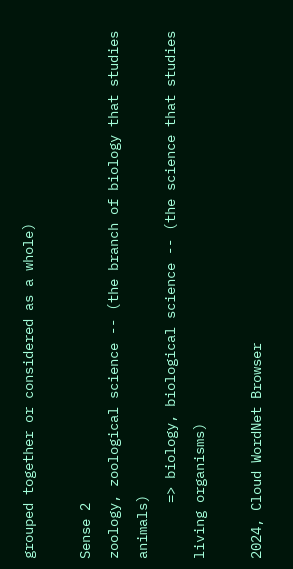grouped together or considered as a whole)

Sense 2
zoology, zoological science -- (the branch of biology that studies animals)
       => biology, biological science -- (the science that studies living organisms)

2024, Cloud WordNet Browser